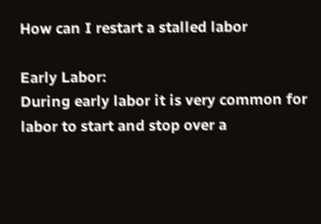How can I restart a stalled labor

Early Labor:
During early labor it is very common for labor to start and stop over a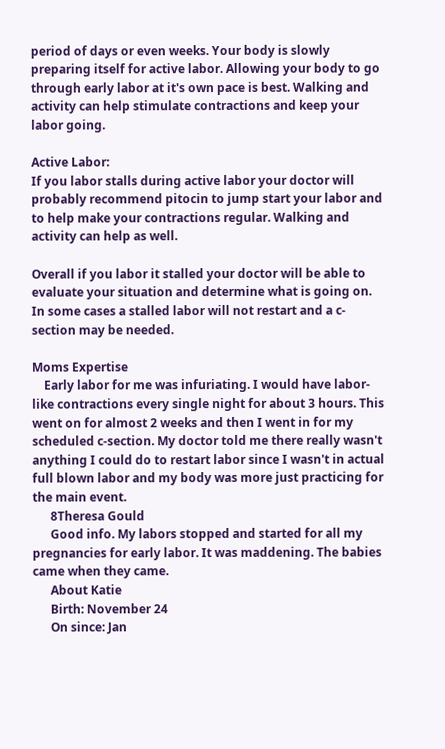period of days or even weeks. Your body is slowly preparing itself for active labor. Allowing your body to go through early labor at it's own pace is best. Walking and activity can help stimulate contractions and keep your labor going.

Active Labor:
If you labor stalls during active labor your doctor will probably recommend pitocin to jump start your labor and to help make your contractions regular. Walking and activity can help as well.

Overall if you labor it stalled your doctor will be able to evaluate your situation and determine what is going on. In some cases a stalled labor will not restart and a c-section may be needed.

Moms Expertise
    Early labor for me was infuriating. I would have labor-like contractions every single night for about 3 hours. This went on for almost 2 weeks and then I went in for my scheduled c-section. My doctor told me there really wasn't anything I could do to restart labor since I wasn't in actual full blown labor and my body was more just practicing for the main event.
      8Theresa Gould
      Good info. My labors stopped and started for all my pregnancies for early labor. It was maddening. The babies came when they came.
      About Katie
      Birth: November 24
      On since: Jan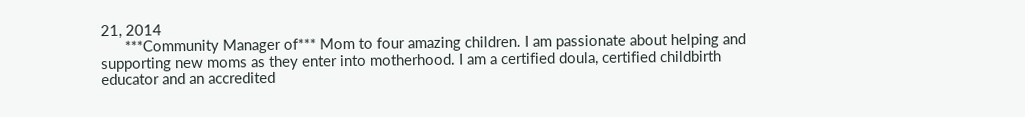21, 2014
      ***Community Manager of*** Mom to four amazing children. I am passionate about helping and supporting new moms as they enter into motherhood. I am a certified doula, certified childbirth educator and an accredited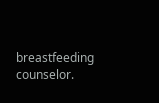breastfeeding counselor.